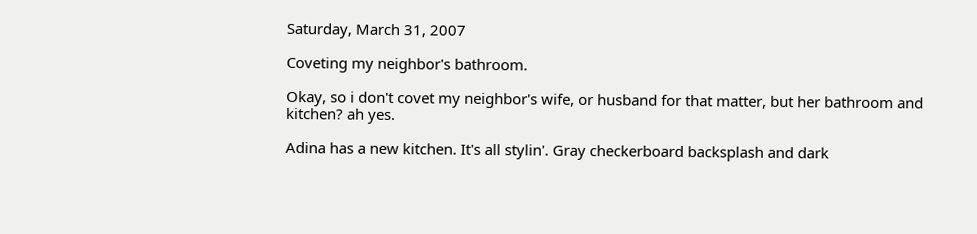Saturday, March 31, 2007

Coveting my neighbor's bathroom.

Okay, so i don't covet my neighbor's wife, or husband for that matter, but her bathroom and kitchen? ah yes.

Adina has a new kitchen. It's all stylin'. Gray checkerboard backsplash and dark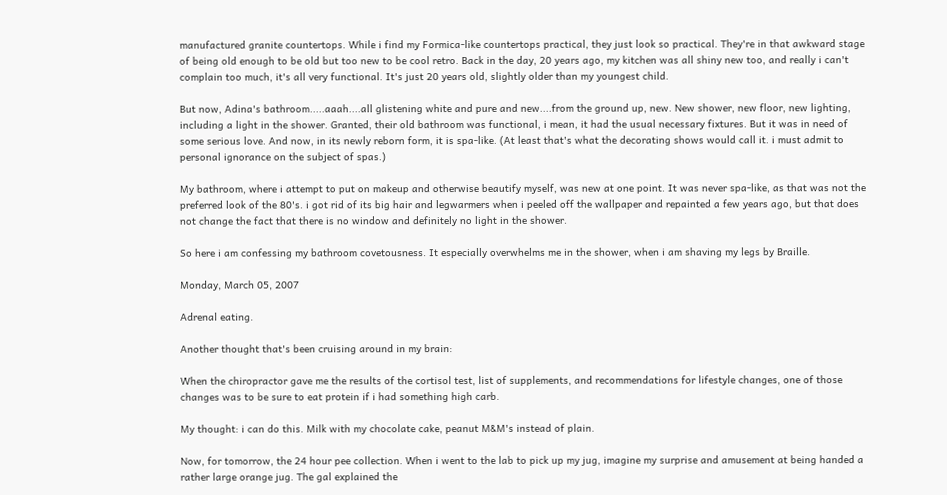manufactured granite countertops. While i find my Formica-like countertops practical, they just look so practical. They're in that awkward stage of being old enough to be old but too new to be cool retro. Back in the day, 20 years ago, my kitchen was all shiny new too, and really i can't complain too much, it's all very functional. It's just 20 years old, slightly older than my youngest child.

But now, Adina's bathroom.....aaah....all glistening white and pure and new....from the ground up, new. New shower, new floor, new lighting, including a light in the shower. Granted, their old bathroom was functional, i mean, it had the usual necessary fixtures. But it was in need of some serious love. And now, in its newly reborn form, it is spa-like. (At least that's what the decorating shows would call it. i must admit to personal ignorance on the subject of spas.)

My bathroom, where i attempt to put on makeup and otherwise beautify myself, was new at one point. It was never spa-like, as that was not the preferred look of the 80's. i got rid of its big hair and legwarmers when i peeled off the wallpaper and repainted a few years ago, but that does not change the fact that there is no window and definitely no light in the shower.

So here i am confessing my bathroom covetousness. It especially overwhelms me in the shower, when i am shaving my legs by Braille.

Monday, March 05, 2007

Adrenal eating.

Another thought that's been cruising around in my brain:

When the chiropractor gave me the results of the cortisol test, list of supplements, and recommendations for lifestyle changes, one of those changes was to be sure to eat protein if i had something high carb.

My thought: i can do this. Milk with my chocolate cake, peanut M&M's instead of plain.

Now, for tomorrow, the 24 hour pee collection. When i went to the lab to pick up my jug, imagine my surprise and amusement at being handed a rather large orange jug. The gal explained the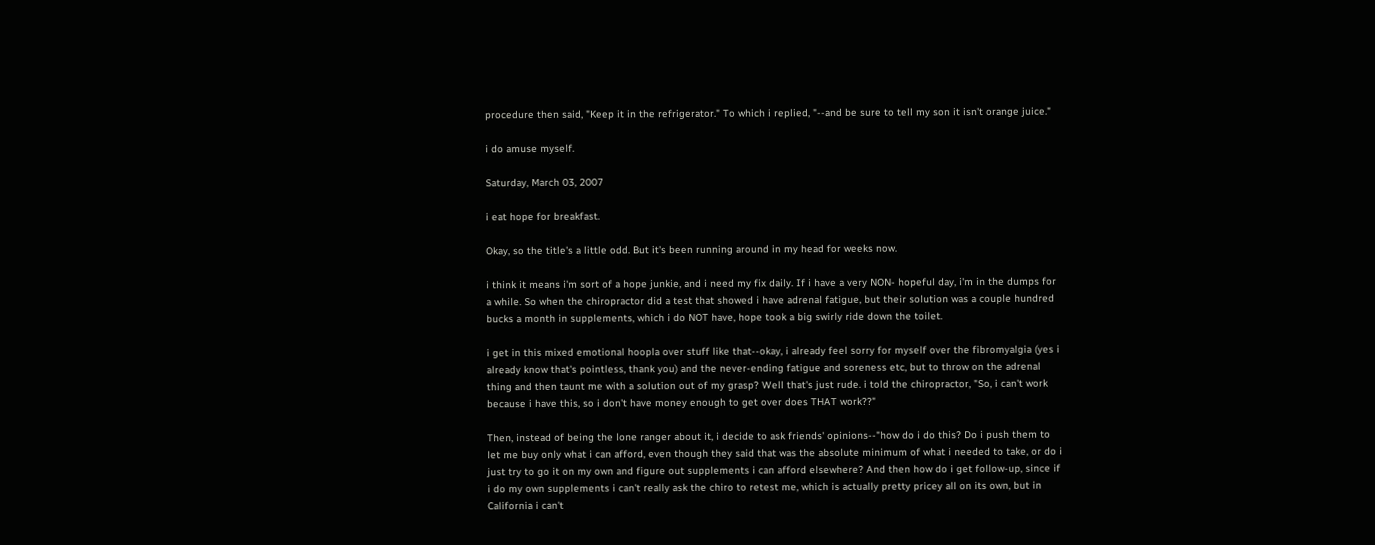procedure then said, "Keep it in the refrigerator." To which i replied, "--and be sure to tell my son it isn't orange juice."

i do amuse myself.

Saturday, March 03, 2007

i eat hope for breakfast.

Okay, so the title's a little odd. But it's been running around in my head for weeks now.

i think it means i'm sort of a hope junkie, and i need my fix daily. If i have a very NON- hopeful day, i'm in the dumps for a while. So when the chiropractor did a test that showed i have adrenal fatigue, but their solution was a couple hundred bucks a month in supplements, which i do NOT have, hope took a big swirly ride down the toilet.

i get in this mixed emotional hoopla over stuff like that--okay, i already feel sorry for myself over the fibromyalgia (yes i already know that's pointless, thank you) and the never-ending fatigue and soreness etc, but to throw on the adrenal thing and then taunt me with a solution out of my grasp? Well that's just rude. i told the chiropractor, "So, i can't work because i have this, so i don't have money enough to get over does THAT work??"

Then, instead of being the lone ranger about it, i decide to ask friends' opinions--"how do i do this? Do i push them to let me buy only what i can afford, even though they said that was the absolute minimum of what i needed to take, or do i just try to go it on my own and figure out supplements i can afford elsewhere? And then how do i get follow-up, since if i do my own supplements i can't really ask the chiro to retest me, which is actually pretty pricey all on its own, but in California i can't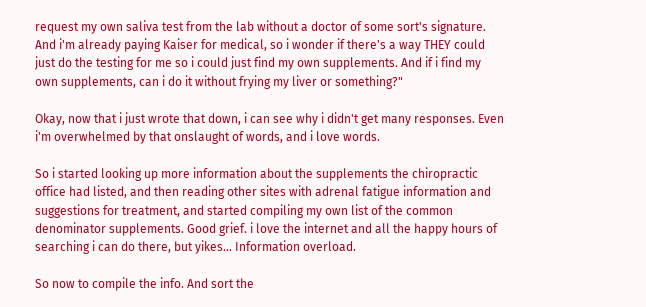request my own saliva test from the lab without a doctor of some sort's signature. And i'm already paying Kaiser for medical, so i wonder if there's a way THEY could just do the testing for me so i could just find my own supplements. And if i find my own supplements, can i do it without frying my liver or something?"

Okay, now that i just wrote that down, i can see why i didn't get many responses. Even i'm overwhelmed by that onslaught of words, and i love words.

So i started looking up more information about the supplements the chiropractic office had listed, and then reading other sites with adrenal fatigue information and suggestions for treatment, and started compiling my own list of the common denominator supplements. Good grief. i love the internet and all the happy hours of searching i can do there, but yikes... Information overload.

So now to compile the info. And sort the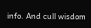info. And cull wisdom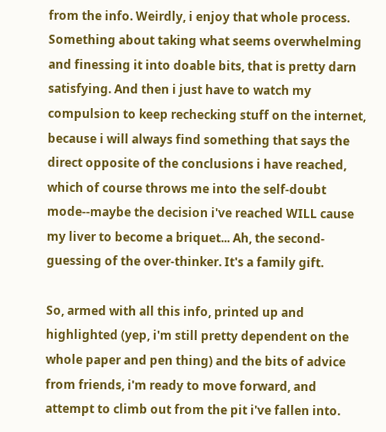from the info. Weirdly, i enjoy that whole process. Something about taking what seems overwhelming and finessing it into doable bits, that is pretty darn satisfying. And then i just have to watch my compulsion to keep rechecking stuff on the internet, because i will always find something that says the direct opposite of the conclusions i have reached, which of course throws me into the self-doubt mode--maybe the decision i've reached WILL cause my liver to become a briquet... Ah, the second-guessing of the over-thinker. It's a family gift.

So, armed with all this info, printed up and highlighted (yep, i'm still pretty dependent on the whole paper and pen thing) and the bits of advice from friends, i'm ready to move forward, and attempt to climb out from the pit i've fallen into.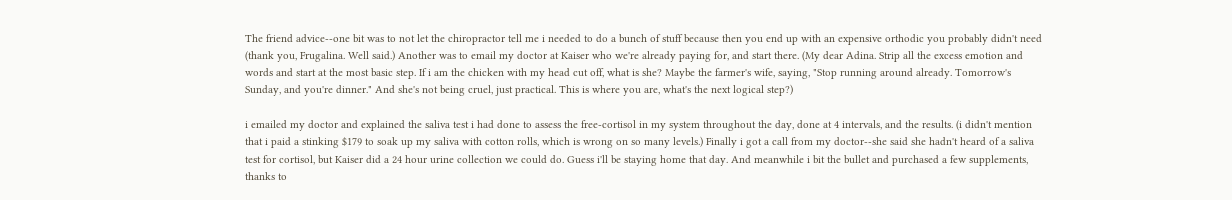The friend advice--one bit was to not let the chiropractor tell me i needed to do a bunch of stuff because then you end up with an expensive orthodic you probably didn't need (thank you, Frugalina. Well said.) Another was to email my doctor at Kaiser who we're already paying for, and start there. (My dear Adina. Strip all the excess emotion and words and start at the most basic step. If i am the chicken with my head cut off, what is she? Maybe the farmer's wife, saying, "Stop running around already. Tomorrow's Sunday, and you're dinner." And she's not being cruel, just practical. This is where you are, what's the next logical step?)

i emailed my doctor and explained the saliva test i had done to assess the free-cortisol in my system throughout the day, done at 4 intervals, and the results. (i didn't mention that i paid a stinking $179 to soak up my saliva with cotton rolls, which is wrong on so many levels.) Finally i got a call from my doctor--she said she hadn't heard of a saliva test for cortisol, but Kaiser did a 24 hour urine collection we could do. Guess i'll be staying home that day. And meanwhile i bit the bullet and purchased a few supplements, thanks to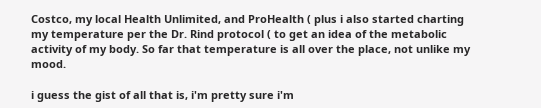Costco, my local Health Unlimited, and ProHealth ( plus i also started charting my temperature per the Dr. Rind protocol ( to get an idea of the metabolic activity of my body. So far that temperature is all over the place, not unlike my mood.

i guess the gist of all that is, i'm pretty sure i'm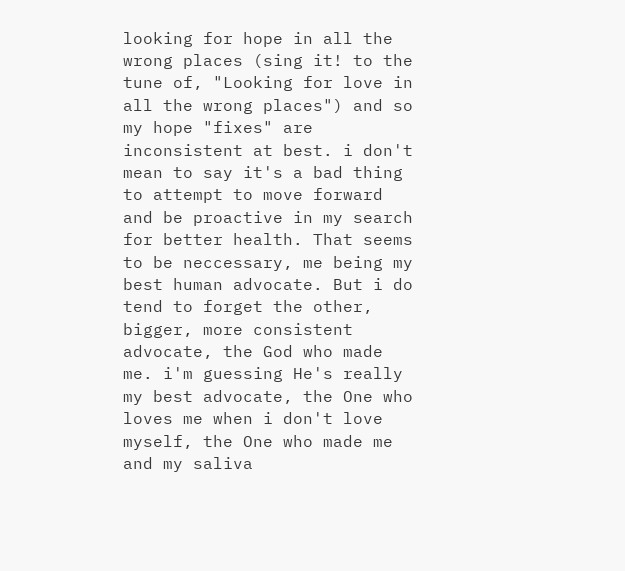looking for hope in all the wrong places (sing it! to the tune of, "Looking for love in all the wrong places") and so my hope "fixes" are inconsistent at best. i don't mean to say it's a bad thing to attempt to move forward and be proactive in my search for better health. That seems to be neccessary, me being my best human advocate. But i do tend to forget the other, bigger, more consistent advocate, the God who made me. i'm guessing He's really my best advocate, the One who loves me when i don't love myself, the One who made me and my saliva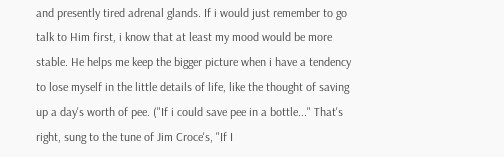and presently tired adrenal glands. If i would just remember to go talk to Him first, i know that at least my mood would be more stable. He helps me keep the bigger picture when i have a tendency to lose myself in the little details of life, like the thought of saving up a day's worth of pee. ("If i could save pee in a bottle..." That's right, sung to the tune of Jim Croce's, "If I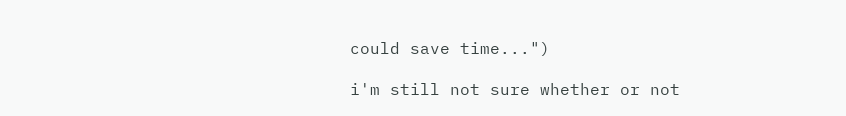could save time...")

i'm still not sure whether or not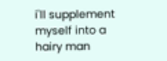i'll supplement myself into a hairy man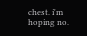chest. i'm hoping no.